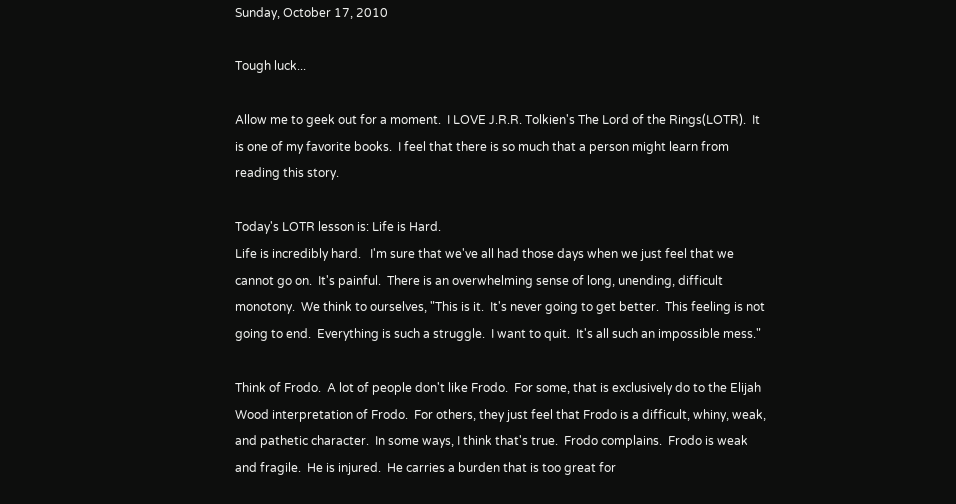Sunday, October 17, 2010

Tough luck...

Allow me to geek out for a moment.  I LOVE J.R.R. Tolkien's The Lord of the Rings(LOTR).  It is one of my favorite books.  I feel that there is so much that a person might learn from reading this story.

Today's LOTR lesson is: Life is Hard.
Life is incredibly hard.   I'm sure that we've all had those days when we just feel that we cannot go on.  It's painful.  There is an overwhelming sense of long, unending, difficult monotony.  We think to ourselves, "This is it.  It's never going to get better.  This feeling is not going to end.  Everything is such a struggle.  I want to quit.  It's all such an impossible mess."

Think of Frodo.  A lot of people don't like Frodo.  For some, that is exclusively do to the Elijah Wood interpretation of Frodo.  For others, they just feel that Frodo is a difficult, whiny, weak, and pathetic character.  In some ways, I think that's true.  Frodo complains.  Frodo is weak and fragile.  He is injured.  He carries a burden that is too great for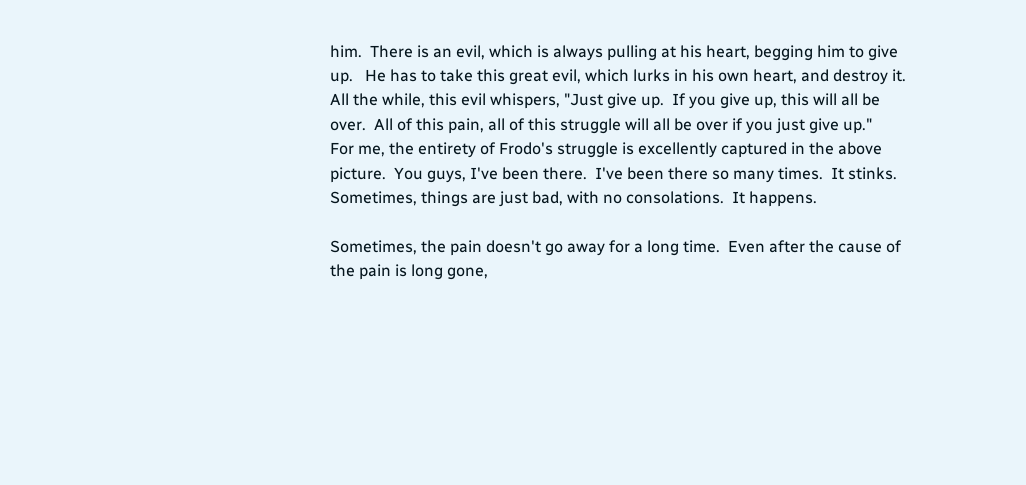him.  There is an evil, which is always pulling at his heart, begging him to give up.   He has to take this great evil, which lurks in his own heart, and destroy it.  All the while, this evil whispers, "Just give up.  If you give up, this will all be over.  All of this pain, all of this struggle will all be over if you just give up."
For me, the entirety of Frodo's struggle is excellently captured in the above picture.  You guys, I've been there.  I've been there so many times.  It stinks.  Sometimes, things are just bad, with no consolations.  It happens.

Sometimes, the pain doesn't go away for a long time.  Even after the cause of the pain is long gone,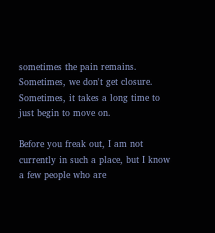sometimes the pain remains.  Sometimes, we don't get closure.  Sometimes, it takes a long time to just begin to move on.

Before you freak out, I am not currently in such a place, but I know a few people who are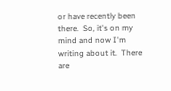or have recently been there.  So, it's on my mind and now I'm writing about it.  There are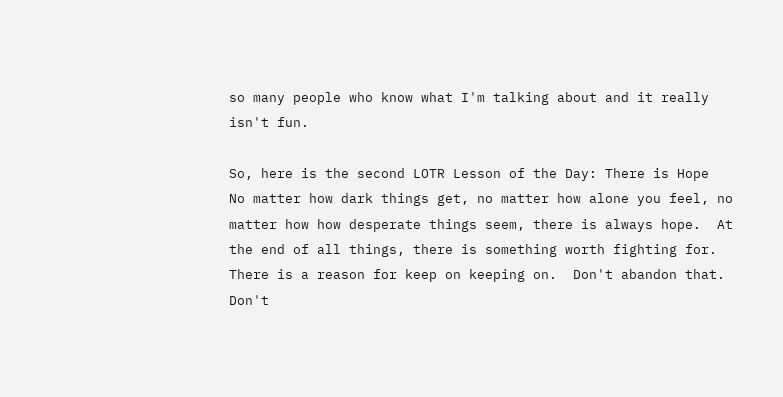so many people who know what I'm talking about and it really isn't fun.

So, here is the second LOTR Lesson of the Day: There is Hope
No matter how dark things get, no matter how alone you feel, no matter how how desperate things seem, there is always hope.  At the end of all things, there is something worth fighting for.  There is a reason for keep on keeping on.  Don't abandon that.  Don't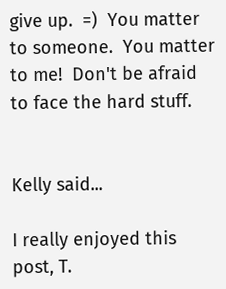give up.  =)  You matter to someone.  You matter to me!  Don't be afraid to face the hard stuff.


Kelly said...

I really enjoyed this post, T.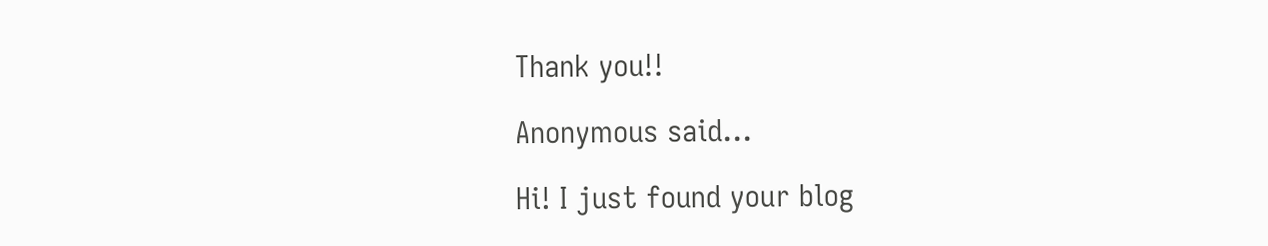Thank you!!

Anonymous said...

Hi! I just found your blog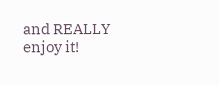and REALLY enjoy it!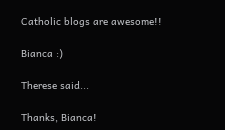Catholic blogs are awesome!!

Bianca :)

Therese said...

Thanks, Bianca!